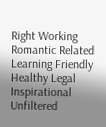Right Working Romantic Related Learning Friendly Healthy Legal Inspirational Unfiltered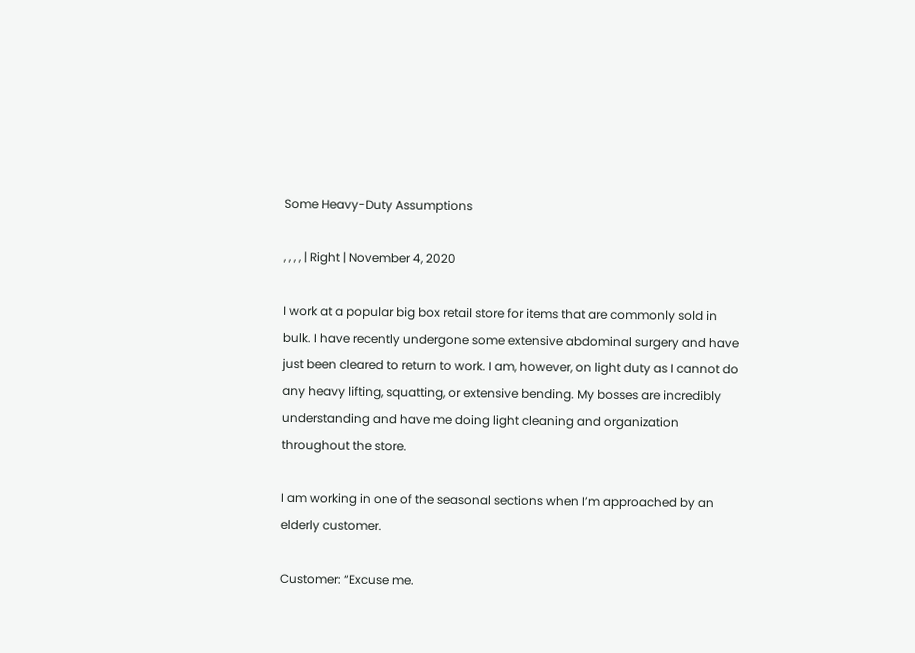Some Heavy-Duty Assumptions

, , , , | Right | November 4, 2020

I work at a popular big box retail store for items that are commonly sold in bulk. I have recently undergone some extensive abdominal surgery and have just been cleared to return to work. I am, however, on light duty as I cannot do any heavy lifting, squatting, or extensive bending. My bosses are incredibly understanding and have me doing light cleaning and organization throughout the store.

I am working in one of the seasonal sections when I’m approached by an elderly customer.

Customer: “Excuse me.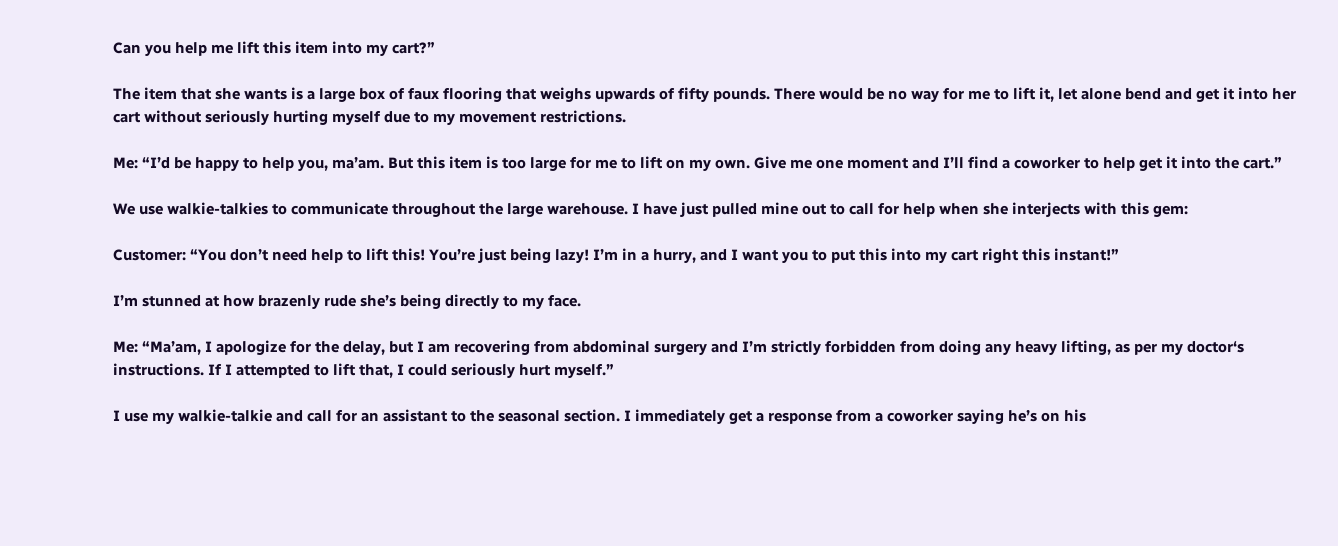Can you help me lift this item into my cart?”

The item that she wants is a large box of faux flooring that weighs upwards of fifty pounds. There would be no way for me to lift it, let alone bend and get it into her cart without seriously hurting myself due to my movement restrictions.

Me: “I’d be happy to help you, ma’am. But this item is too large for me to lift on my own. Give me one moment and I’ll find a coworker to help get it into the cart.”

We use walkie-talkies to communicate throughout the large warehouse. I have just pulled mine out to call for help when she interjects with this gem:

Customer: “You don’t need help to lift this! You’re just being lazy! I’m in a hurry, and I want you to put this into my cart right this instant!”

I’m stunned at how brazenly rude she’s being directly to my face.

Me: “Ma’am, I apologize for the delay, but I am recovering from abdominal surgery and I’m strictly forbidden from doing any heavy lifting, as per my doctor‘s instructions. If I attempted to lift that, I could seriously hurt myself.”

I use my walkie-talkie and call for an assistant to the seasonal section. I immediately get a response from a coworker saying he’s on his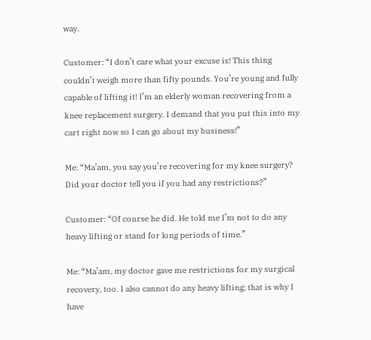way.

Customer: “I don’t care what your excuse is! This thing couldn’t weigh more than fifty pounds. You’re young and fully capable of lifting it! I’m an elderly woman recovering from a knee replacement surgery. I demand that you put this into my cart right now so I can go about my business!”

Me: “Ma’am, you say you’re recovering for my knee surgery? Did your doctor tell you if you had any restrictions?”

Customer: “Of course he did. He told me I’m not to do any heavy lifting or stand for long periods of time.”

Me: “Ma’am, my doctor gave me restrictions for my surgical recovery, too. I also cannot do any heavy lifting; that is why I have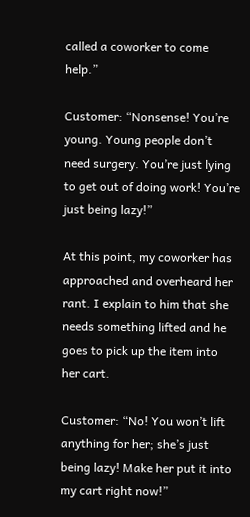called a coworker to come help.”

Customer: “Nonsense! You’re young. Young people don’t need surgery. You’re just lying to get out of doing work! You’re just being lazy!”

At this point, my coworker has approached and overheard her rant. I explain to him that she needs something lifted and he goes to pick up the item into her cart.

Customer: “No! You won’t lift anything for her; she’s just being lazy! Make her put it into my cart right now!”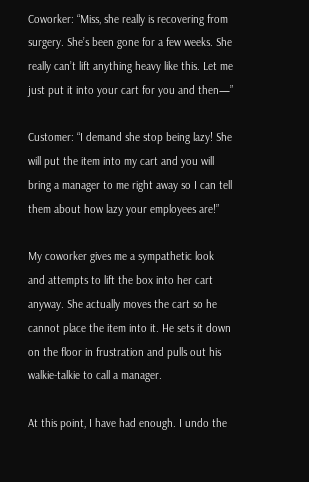Coworker: “Miss, she really is recovering from surgery. She’s been gone for a few weeks. She really can’t lift anything heavy like this. Let me just put it into your cart for you and then—”

Customer: “I demand she stop being lazy! She will put the item into my cart and you will bring a manager to me right away so I can tell them about how lazy your employees are!”

My coworker gives me a sympathetic look and attempts to lift the box into her cart anyway. She actually moves the cart so he cannot place the item into it. He sets it down on the floor in frustration and pulls out his walkie-talkie to call a manager.

At this point, I have had enough. I undo the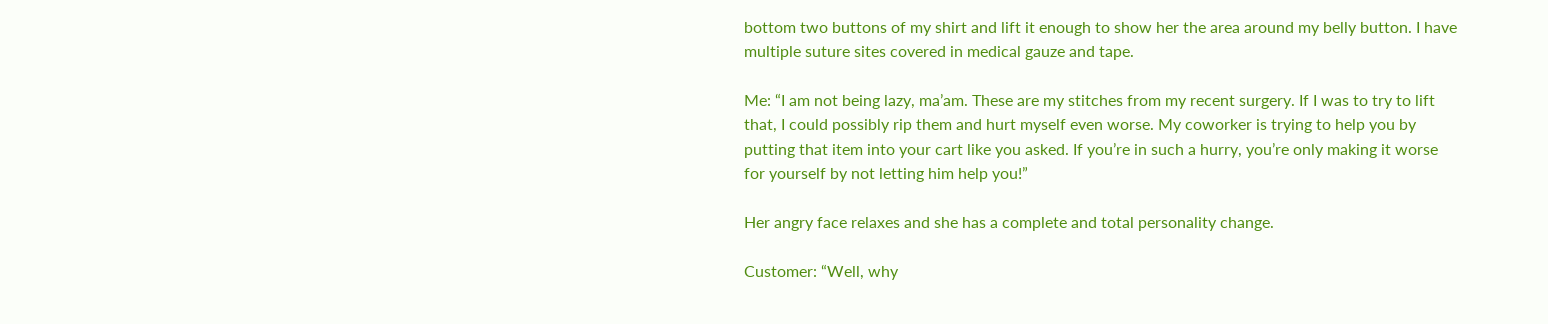bottom two buttons of my shirt and lift it enough to show her the area around my belly button. I have multiple suture sites covered in medical gauze and tape.

Me: “I am not being lazy, ma’am. These are my stitches from my recent surgery. If I was to try to lift that, I could possibly rip them and hurt myself even worse. My coworker is trying to help you by putting that item into your cart like you asked. If you’re in such a hurry, you’re only making it worse for yourself by not letting him help you!”

Her angry face relaxes and she has a complete and total personality change.

Customer: “Well, why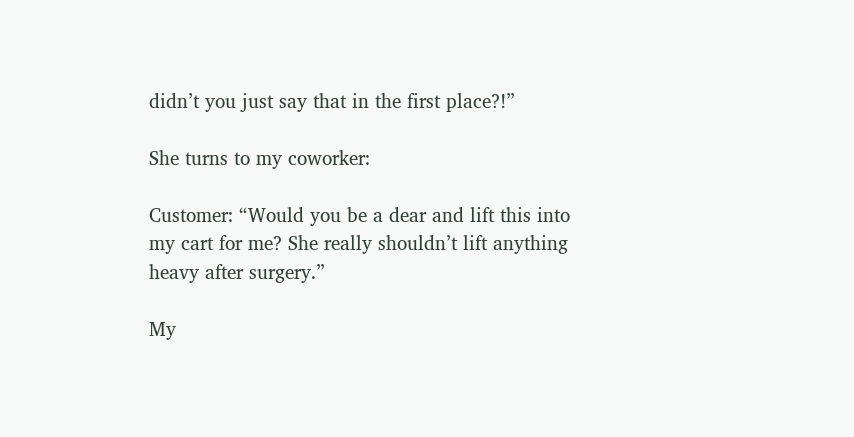didn’t you just say that in the first place?!”

She turns to my coworker:

Customer: “Would you be a dear and lift this into my cart for me? She really shouldn’t lift anything heavy after surgery.”

My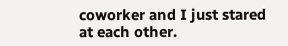coworker and I just stared at each other.